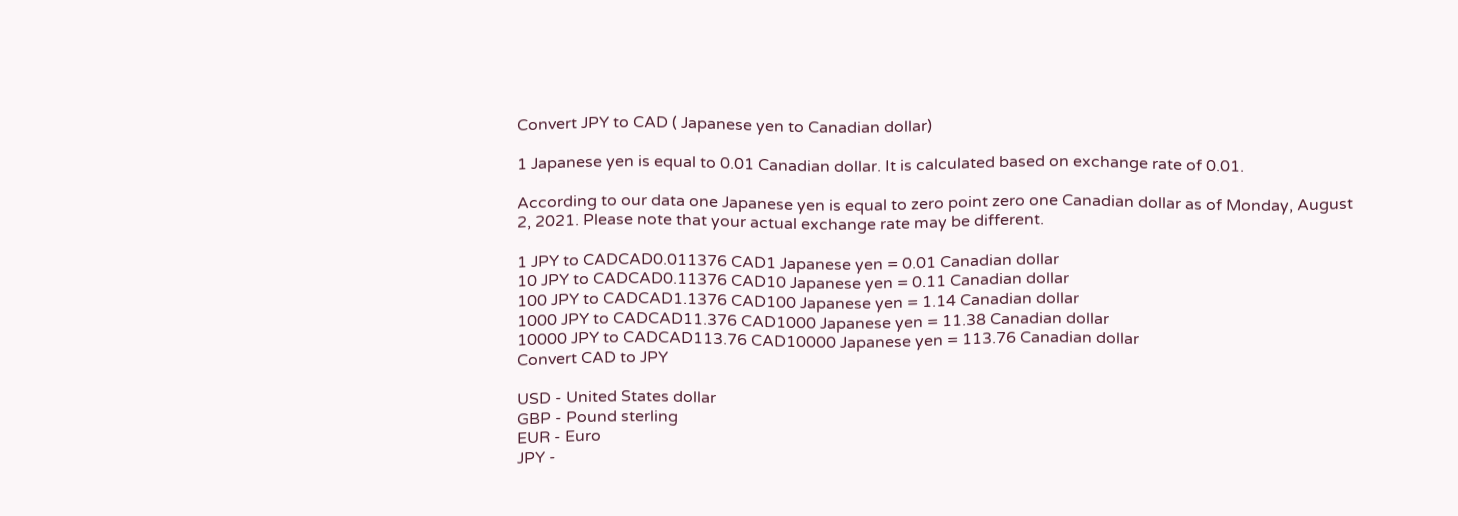Convert JPY to CAD ( Japanese yen to Canadian dollar)

1 Japanese yen is equal to 0.01 Canadian dollar. It is calculated based on exchange rate of 0.01.

According to our data one Japanese yen is equal to zero point zero one Canadian dollar as of Monday, August 2, 2021. Please note that your actual exchange rate may be different.

1 JPY to CADCAD0.011376 CAD1 Japanese yen = 0.01 Canadian dollar
10 JPY to CADCAD0.11376 CAD10 Japanese yen = 0.11 Canadian dollar
100 JPY to CADCAD1.1376 CAD100 Japanese yen = 1.14 Canadian dollar
1000 JPY to CADCAD11.376 CAD1000 Japanese yen = 11.38 Canadian dollar
10000 JPY to CADCAD113.76 CAD10000 Japanese yen = 113.76 Canadian dollar
Convert CAD to JPY

USD - United States dollar
GBP - Pound sterling
EUR - Euro
JPY -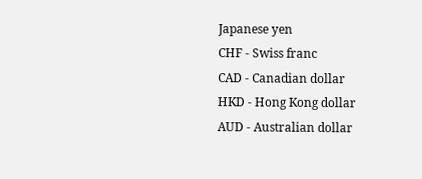Japanese yen
CHF - Swiss franc
CAD - Canadian dollar
HKD - Hong Kong dollar
AUD - Australian dollar